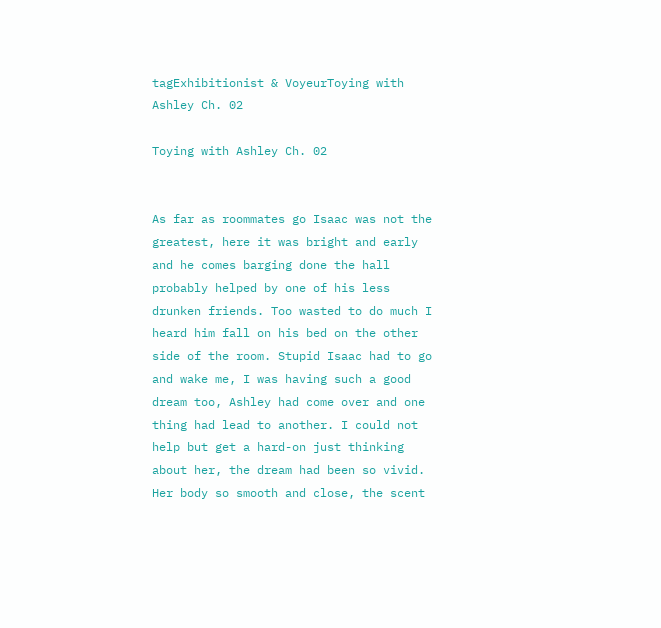tagExhibitionist & VoyeurToying with Ashley Ch. 02

Toying with Ashley Ch. 02


As far as roommates go Isaac was not the greatest, here it was bright and early and he comes barging done the hall probably helped by one of his less drunken friends. Too wasted to do much I heard him fall on his bed on the other side of the room. Stupid Isaac had to go and wake me, I was having such a good dream too, Ashley had come over and one thing had lead to another. I could not help but get a hard-on just thinking about her, the dream had been so vivid. Her body so smooth and close, the scent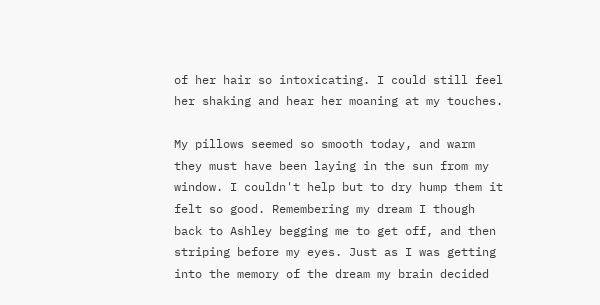of her hair so intoxicating. I could still feel her shaking and hear her moaning at my touches.

My pillows seemed so smooth today, and warm they must have been laying in the sun from my window. I couldn't help but to dry hump them it felt so good. Remembering my dream I though back to Ashley begging me to get off, and then striping before my eyes. Just as I was getting into the memory of the dream my brain decided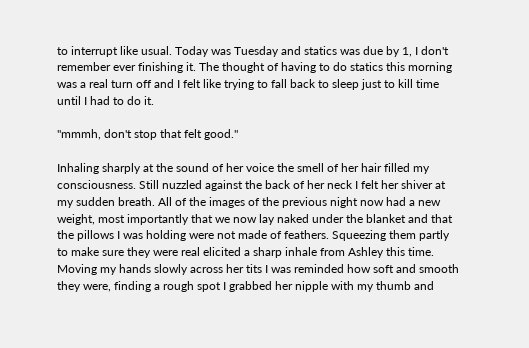to interrupt like usual. Today was Tuesday and statics was due by 1, I don't remember ever finishing it. The thought of having to do statics this morning was a real turn off and I felt like trying to fall back to sleep just to kill time until I had to do it.

"mmmh, don't stop that felt good."

Inhaling sharply at the sound of her voice the smell of her hair filled my consciousness. Still nuzzled against the back of her neck I felt her shiver at my sudden breath. All of the images of the previous night now had a new weight, most importantly that we now lay naked under the blanket and that the pillows I was holding were not made of feathers. Squeezing them partly to make sure they were real elicited a sharp inhale from Ashley this time. Moving my hands slowly across her tits I was reminded how soft and smooth they were, finding a rough spot I grabbed her nipple with my thumb and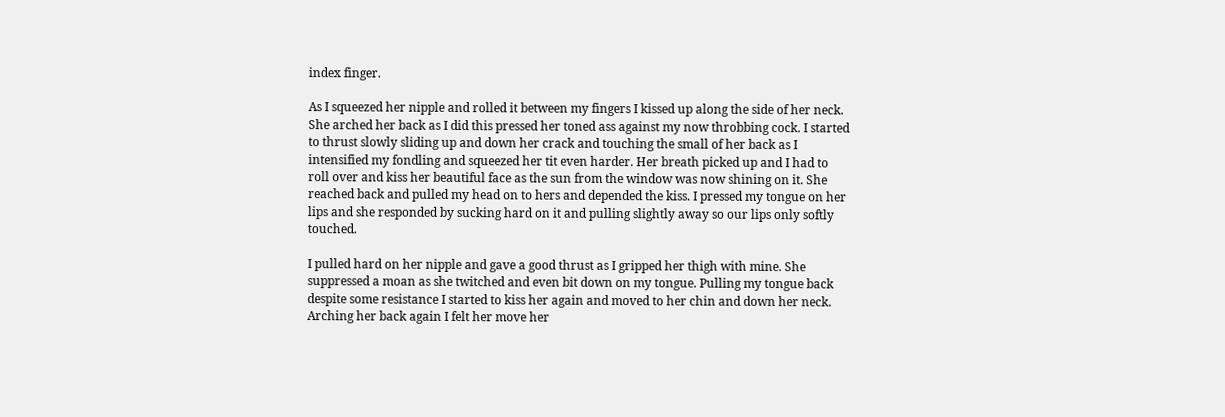index finger.

As I squeezed her nipple and rolled it between my fingers I kissed up along the side of her neck. She arched her back as I did this pressed her toned ass against my now throbbing cock. I started to thrust slowly sliding up and down her crack and touching the small of her back as I intensified my fondling and squeezed her tit even harder. Her breath picked up and I had to roll over and kiss her beautiful face as the sun from the window was now shining on it. She reached back and pulled my head on to hers and depended the kiss. I pressed my tongue on her lips and she responded by sucking hard on it and pulling slightly away so our lips only softly touched.

I pulled hard on her nipple and gave a good thrust as I gripped her thigh with mine. She suppressed a moan as she twitched and even bit down on my tongue. Pulling my tongue back despite some resistance I started to kiss her again and moved to her chin and down her neck. Arching her back again I felt her move her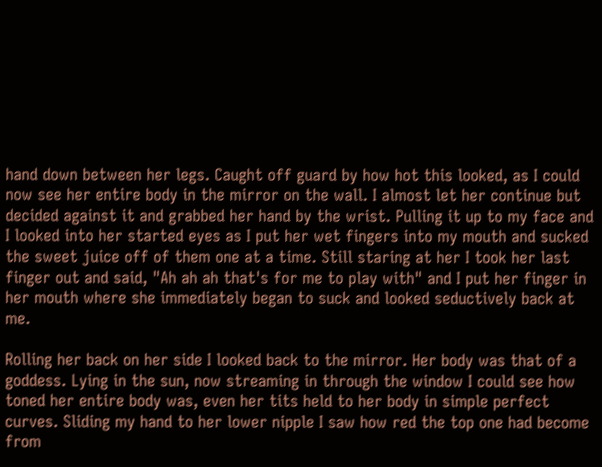hand down between her legs. Caught off guard by how hot this looked, as I could now see her entire body in the mirror on the wall. I almost let her continue but decided against it and grabbed her hand by the wrist. Pulling it up to my face and I looked into her started eyes as I put her wet fingers into my mouth and sucked the sweet juice off of them one at a time. Still staring at her I took her last finger out and said, "Ah ah ah that's for me to play with" and I put her finger in her mouth where she immediately began to suck and looked seductively back at me.

Rolling her back on her side I looked back to the mirror. Her body was that of a goddess. Lying in the sun, now streaming in through the window I could see how toned her entire body was, even her tits held to her body in simple perfect curves. Sliding my hand to her lower nipple I saw how red the top one had become from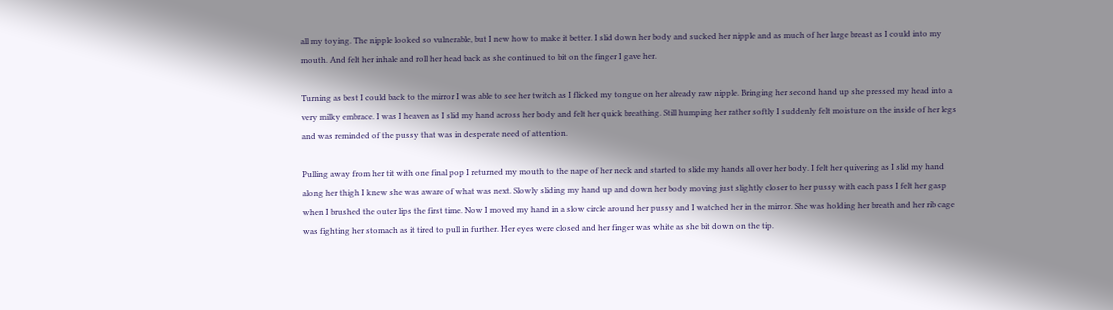all my toying. The nipple looked so vulnerable, but I new how to make it better. I slid down her body and sucked her nipple and as much of her large breast as I could into my mouth. And felt her inhale and roll her head back as she continued to bit on the finger I gave her.

Turning as best I could back to the mirror I was able to see her twitch as I flicked my tongue on her already raw nipple. Bringing her second hand up she pressed my head into a very milky embrace. I was I heaven as I slid my hand across her body and felt her quick breathing. Still humping her rather softly I suddenly felt moisture on the inside of her legs and was reminded of the pussy that was in desperate need of attention.

Pulling away from her tit with one final pop I returned my mouth to the nape of her neck and started to slide my hands all over her body. I felt her quivering as I slid my hand along her thigh I knew she was aware of what was next. Slowly sliding my hand up and down her body moving just slightly closer to her pussy with each pass I felt her gasp when I brushed the outer lips the first time. Now I moved my hand in a slow circle around her pussy and I watched her in the mirror. She was holding her breath and her rib cage was fighting her stomach as it tired to pull in further. Her eyes were closed and her finger was white as she bit down on the tip.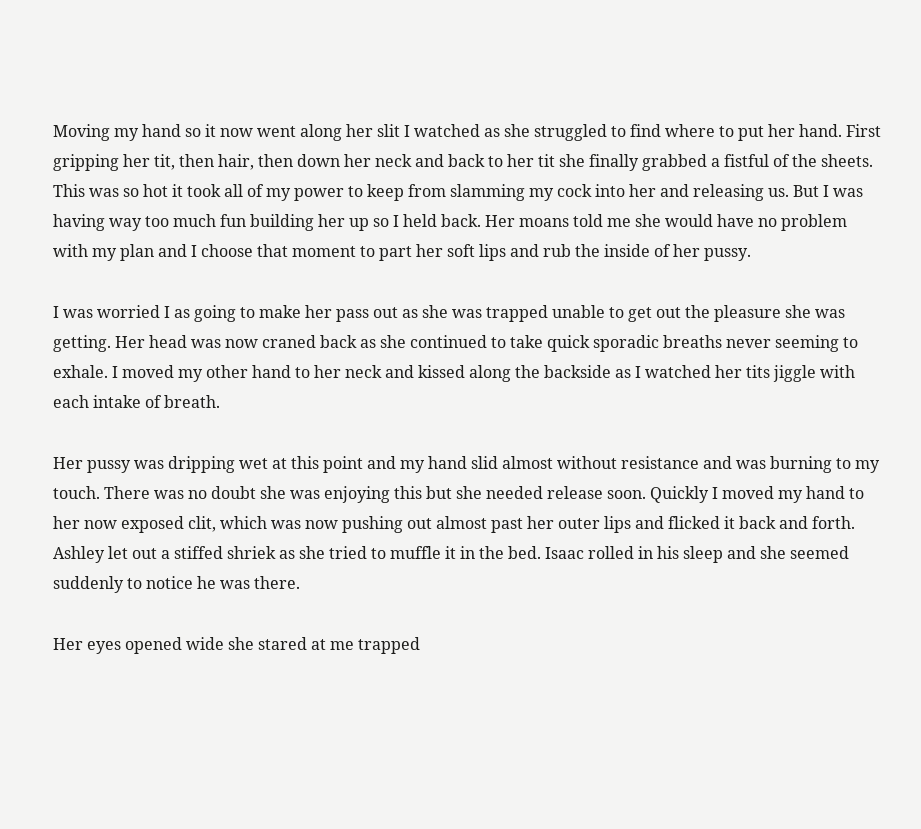Moving my hand so it now went along her slit I watched as she struggled to find where to put her hand. First gripping her tit, then hair, then down her neck and back to her tit she finally grabbed a fistful of the sheets. This was so hot it took all of my power to keep from slamming my cock into her and releasing us. But I was having way too much fun building her up so I held back. Her moans told me she would have no problem with my plan and I choose that moment to part her soft lips and rub the inside of her pussy.

I was worried I as going to make her pass out as she was trapped unable to get out the pleasure she was getting. Her head was now craned back as she continued to take quick sporadic breaths never seeming to exhale. I moved my other hand to her neck and kissed along the backside as I watched her tits jiggle with each intake of breath.

Her pussy was dripping wet at this point and my hand slid almost without resistance and was burning to my touch. There was no doubt she was enjoying this but she needed release soon. Quickly I moved my hand to her now exposed clit, which was now pushing out almost past her outer lips and flicked it back and forth. Ashley let out a stiffed shriek as she tried to muffle it in the bed. Isaac rolled in his sleep and she seemed suddenly to notice he was there.

Her eyes opened wide she stared at me trapped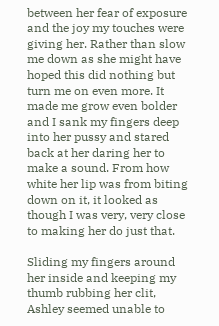between her fear of exposure and the joy my touches were giving her. Rather than slow me down as she might have hoped this did nothing but turn me on even more. It made me grow even bolder and I sank my fingers deep into her pussy and stared back at her daring her to make a sound. From how white her lip was from biting down on it, it looked as though I was very, very close to making her do just that.

Sliding my fingers around her inside and keeping my thumb rubbing her clit, Ashley seemed unable to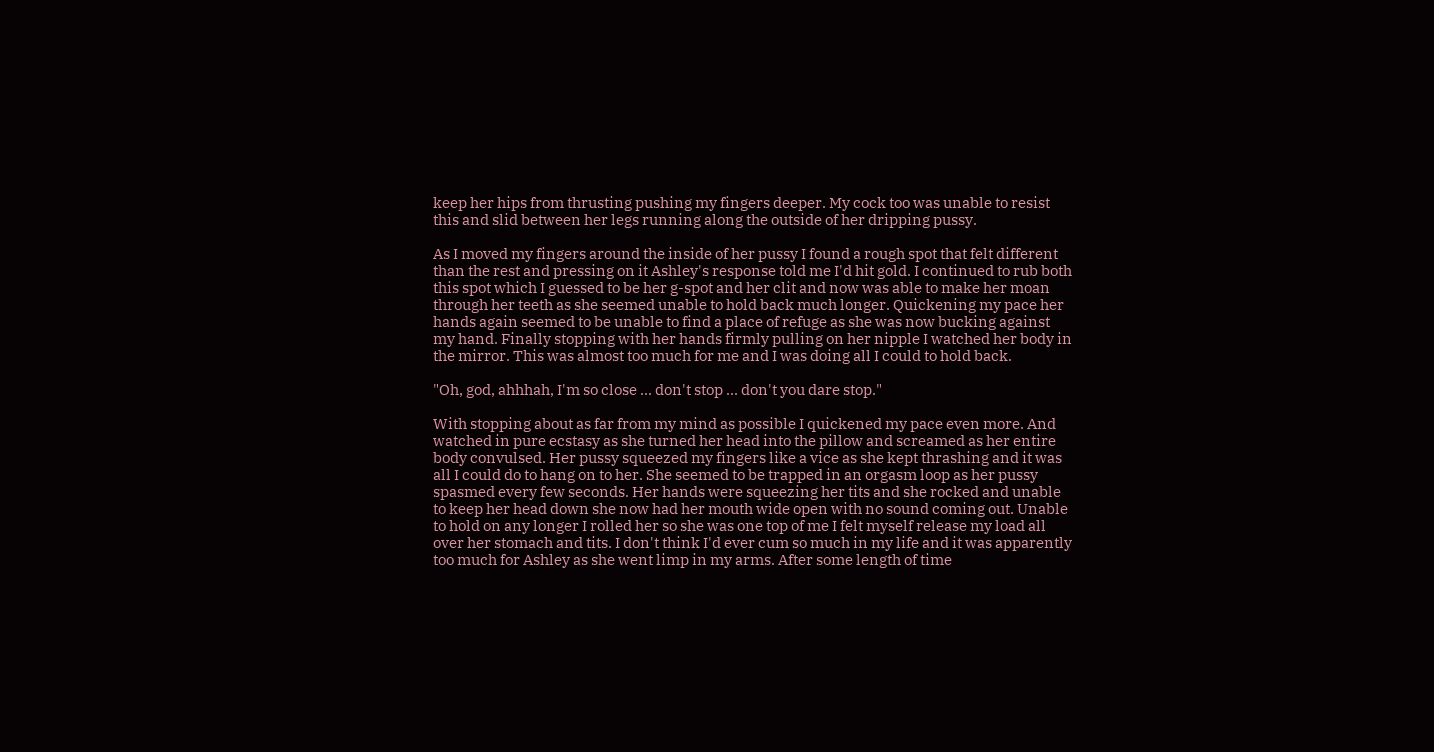keep her hips from thrusting pushing my fingers deeper. My cock too was unable to resist this and slid between her legs running along the outside of her dripping pussy.

As I moved my fingers around the inside of her pussy I found a rough spot that felt different than the rest and pressing on it Ashley's response told me I'd hit gold. I continued to rub both this spot which I guessed to be her g-spot and her clit and now was able to make her moan through her teeth as she seemed unable to hold back much longer. Quickening my pace her hands again seemed to be unable to find a place of refuge as she was now bucking against my hand. Finally stopping with her hands firmly pulling on her nipple I watched her body in the mirror. This was almost too much for me and I was doing all I could to hold back.

"Oh, god, ahhhah, I'm so close ... don't stop ... don't you dare stop."

With stopping about as far from my mind as possible I quickened my pace even more. And watched in pure ecstasy as she turned her head into the pillow and screamed as her entire body convulsed. Her pussy squeezed my fingers like a vice as she kept thrashing and it was all I could do to hang on to her. She seemed to be trapped in an orgasm loop as her pussy spasmed every few seconds. Her hands were squeezing her tits and she rocked and unable to keep her head down she now had her mouth wide open with no sound coming out. Unable to hold on any longer I rolled her so she was one top of me I felt myself release my load all over her stomach and tits. I don't think I'd ever cum so much in my life and it was apparently too much for Ashley as she went limp in my arms. After some length of time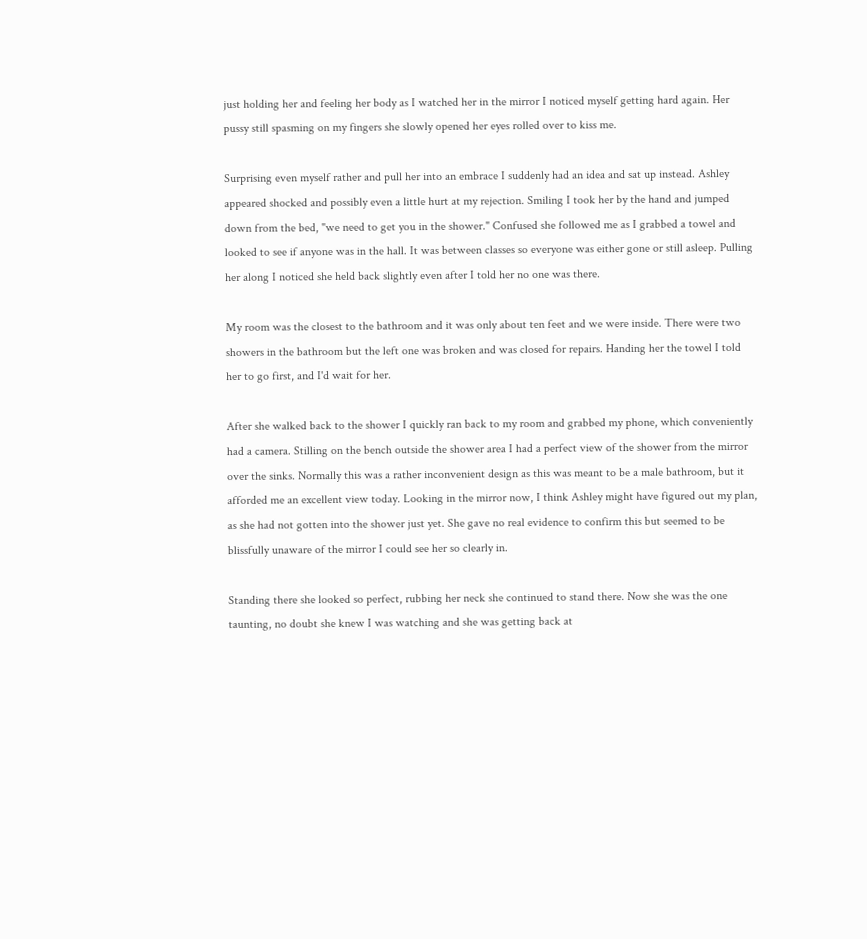just holding her and feeling her body as I watched her in the mirror I noticed myself getting hard again. Her pussy still spasming on my fingers she slowly opened her eyes rolled over to kiss me.

Surprising even myself rather and pull her into an embrace I suddenly had an idea and sat up instead. Ashley appeared shocked and possibly even a little hurt at my rejection. Smiling I took her by the hand and jumped down from the bed, "we need to get you in the shower." Confused she followed me as I grabbed a towel and looked to see if anyone was in the hall. It was between classes so everyone was either gone or still asleep. Pulling her along I noticed she held back slightly even after I told her no one was there.

My room was the closest to the bathroom and it was only about ten feet and we were inside. There were two showers in the bathroom but the left one was broken and was closed for repairs. Handing her the towel I told her to go first, and I'd wait for her.

After she walked back to the shower I quickly ran back to my room and grabbed my phone, which conveniently had a camera. Stilling on the bench outside the shower area I had a perfect view of the shower from the mirror over the sinks. Normally this was a rather inconvenient design as this was meant to be a male bathroom, but it afforded me an excellent view today. Looking in the mirror now, I think Ashley might have figured out my plan, as she had not gotten into the shower just yet. She gave no real evidence to confirm this but seemed to be blissfully unaware of the mirror I could see her so clearly in.

Standing there she looked so perfect, rubbing her neck she continued to stand there. Now she was the one taunting, no doubt she knew I was watching and she was getting back at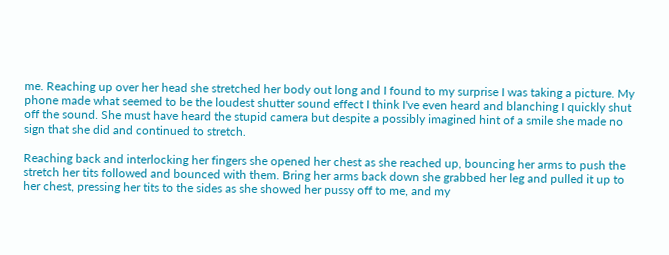me. Reaching up over her head she stretched her body out long and I found to my surprise I was taking a picture. My phone made what seemed to be the loudest shutter sound effect I think I've even heard and blanching I quickly shut off the sound. She must have heard the stupid camera but despite a possibly imagined hint of a smile she made no sign that she did and continued to stretch.

Reaching back and interlocking her fingers she opened her chest as she reached up, bouncing her arms to push the stretch her tits followed and bounced with them. Bring her arms back down she grabbed her leg and pulled it up to her chest, pressing her tits to the sides as she showed her pussy off to me, and my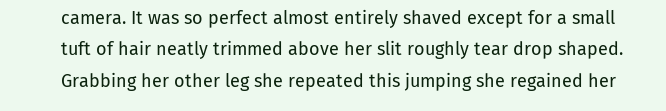camera. It was so perfect almost entirely shaved except for a small tuft of hair neatly trimmed above her slit roughly tear drop shaped. Grabbing her other leg she repeated this jumping she regained her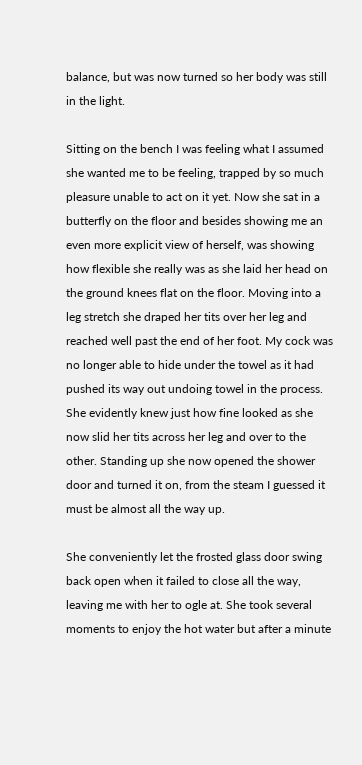balance, but was now turned so her body was still in the light.

Sitting on the bench I was feeling what I assumed she wanted me to be feeling, trapped by so much pleasure unable to act on it yet. Now she sat in a butterfly on the floor and besides showing me an even more explicit view of herself, was showing how flexible she really was as she laid her head on the ground knees flat on the floor. Moving into a leg stretch she draped her tits over her leg and reached well past the end of her foot. My cock was no longer able to hide under the towel as it had pushed its way out undoing towel in the process. She evidently knew just how fine looked as she now slid her tits across her leg and over to the other. Standing up she now opened the shower door and turned it on, from the steam I guessed it must be almost all the way up.

She conveniently let the frosted glass door swing back open when it failed to close all the way, leaving me with her to ogle at. She took several moments to enjoy the hot water but after a minute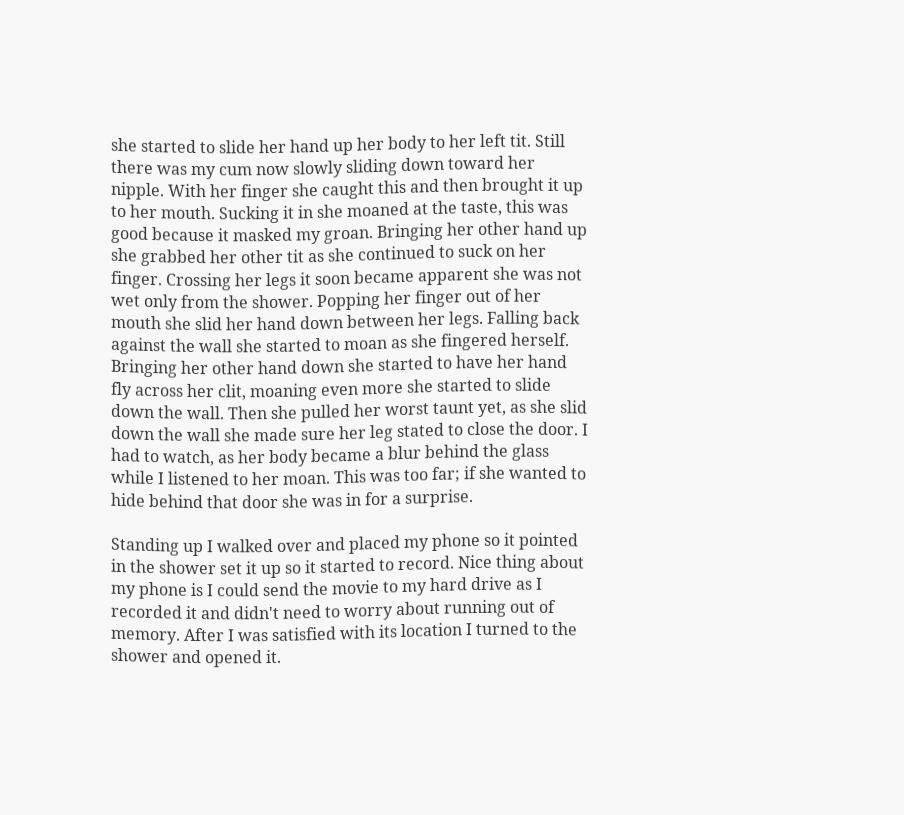she started to slide her hand up her body to her left tit. Still there was my cum now slowly sliding down toward her nipple. With her finger she caught this and then brought it up to her mouth. Sucking it in she moaned at the taste, this was good because it masked my groan. Bringing her other hand up she grabbed her other tit as she continued to suck on her finger. Crossing her legs it soon became apparent she was not wet only from the shower. Popping her finger out of her mouth she slid her hand down between her legs. Falling back against the wall she started to moan as she fingered herself. Bringing her other hand down she started to have her hand fly across her clit, moaning even more she started to slide down the wall. Then she pulled her worst taunt yet, as she slid down the wall she made sure her leg stated to close the door. I had to watch, as her body became a blur behind the glass while I listened to her moan. This was too far; if she wanted to hide behind that door she was in for a surprise.

Standing up I walked over and placed my phone so it pointed in the shower set it up so it started to record. Nice thing about my phone is I could send the movie to my hard drive as I recorded it and didn't need to worry about running out of memory. After I was satisfied with its location I turned to the shower and opened it.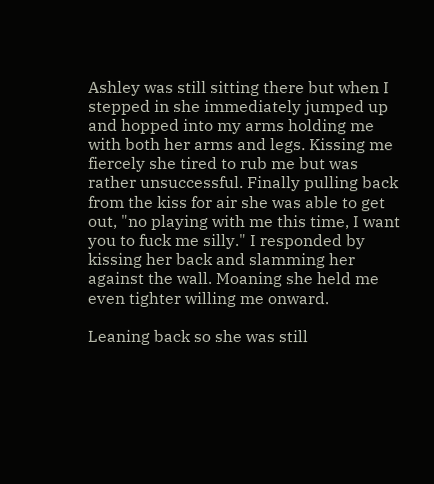Ashley was still sitting there but when I stepped in she immediately jumped up and hopped into my arms holding me with both her arms and legs. Kissing me fiercely she tired to rub me but was rather unsuccessful. Finally pulling back from the kiss for air she was able to get out, "no playing with me this time, I want you to fuck me silly." I responded by kissing her back and slamming her against the wall. Moaning she held me even tighter willing me onward.

Leaning back so she was still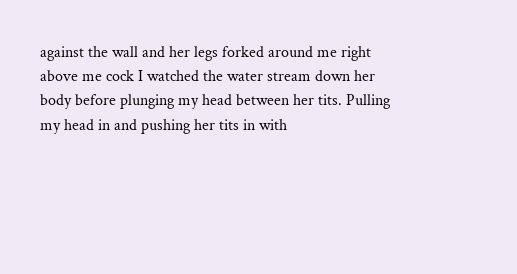against the wall and her legs forked around me right above me cock I watched the water stream down her body before plunging my head between her tits. Pulling my head in and pushing her tits in with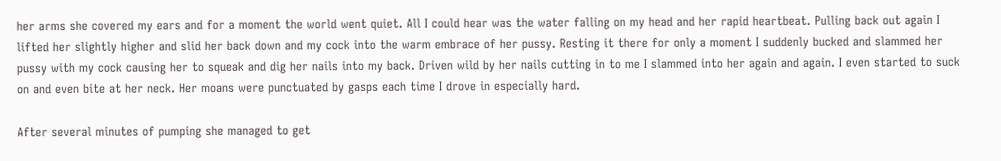her arms she covered my ears and for a moment the world went quiet. All I could hear was the water falling on my head and her rapid heartbeat. Pulling back out again I lifted her slightly higher and slid her back down and my cock into the warm embrace of her pussy. Resting it there for only a moment I suddenly bucked and slammed her pussy with my cock causing her to squeak and dig her nails into my back. Driven wild by her nails cutting in to me I slammed into her again and again. I even started to suck on and even bite at her neck. Her moans were punctuated by gasps each time I drove in especially hard.

After several minutes of pumping she managed to get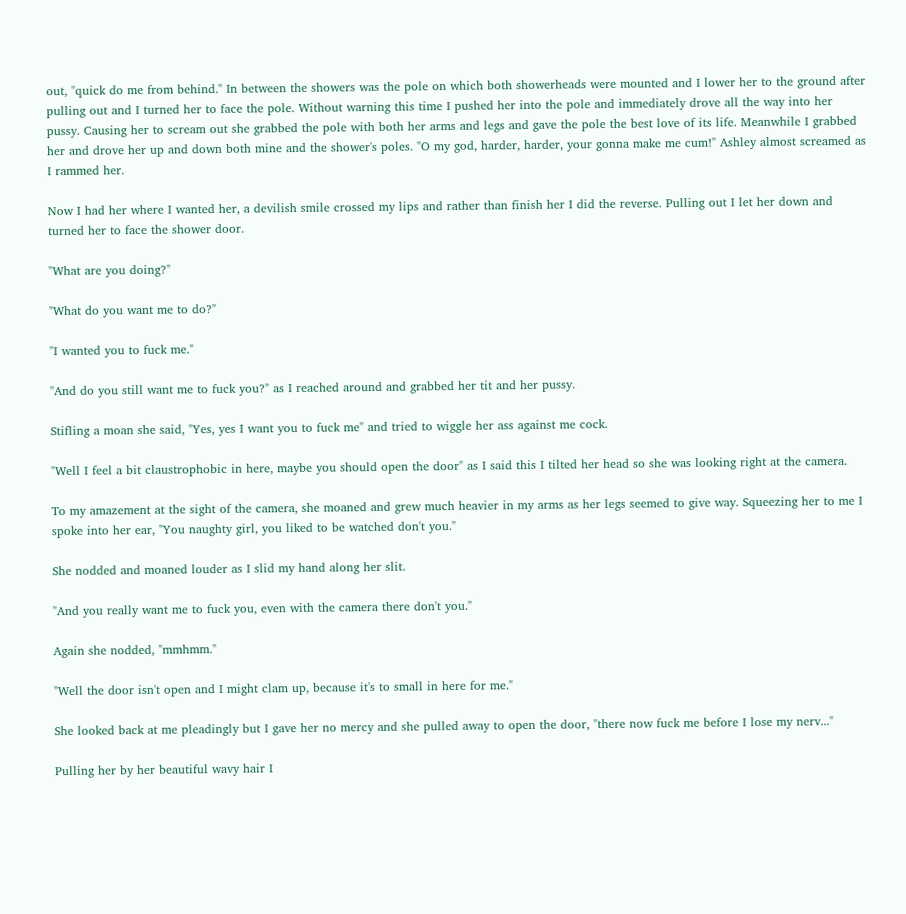out, "quick do me from behind." In between the showers was the pole on which both showerheads were mounted and I lower her to the ground after pulling out and I turned her to face the pole. Without warning this time I pushed her into the pole and immediately drove all the way into her pussy. Causing her to scream out she grabbed the pole with both her arms and legs and gave the pole the best love of its life. Meanwhile I grabbed her and drove her up and down both mine and the shower's poles. "O my god, harder, harder, your gonna make me cum!" Ashley almost screamed as I rammed her.

Now I had her where I wanted her, a devilish smile crossed my lips and rather than finish her I did the reverse. Pulling out I let her down and turned her to face the shower door.

"What are you doing?"

"What do you want me to do?"

"I wanted you to fuck me."

"And do you still want me to fuck you?" as I reached around and grabbed her tit and her pussy.

Stifling a moan she said, "Yes, yes I want you to fuck me" and tried to wiggle her ass against me cock.

"Well I feel a bit claustrophobic in here, maybe you should open the door" as I said this I tilted her head so she was looking right at the camera.

To my amazement at the sight of the camera, she moaned and grew much heavier in my arms as her legs seemed to give way. Squeezing her to me I spoke into her ear, "You naughty girl, you liked to be watched don't you."

She nodded and moaned louder as I slid my hand along her slit.

"And you really want me to fuck you, even with the camera there don't you."

Again she nodded, "mmhmm."

"Well the door isn't open and I might clam up, because it's to small in here for me."

She looked back at me pleadingly but I gave her no mercy and she pulled away to open the door, "there now fuck me before I lose my nerv..."

Pulling her by her beautiful wavy hair I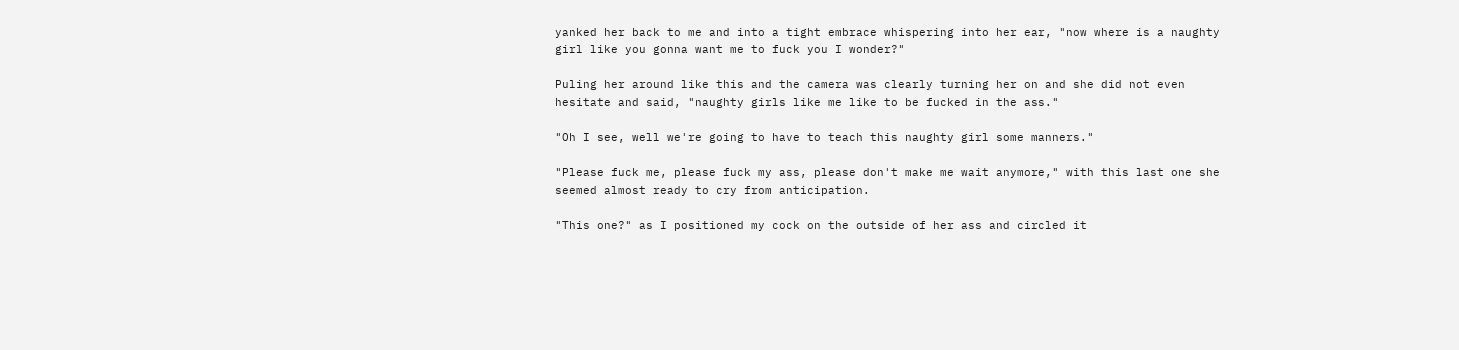yanked her back to me and into a tight embrace whispering into her ear, "now where is a naughty girl like you gonna want me to fuck you I wonder?"

Puling her around like this and the camera was clearly turning her on and she did not even hesitate and said, "naughty girls like me like to be fucked in the ass."

"Oh I see, well we're going to have to teach this naughty girl some manners."

"Please fuck me, please fuck my ass, please don't make me wait anymore," with this last one she seemed almost ready to cry from anticipation.

"This one?" as I positioned my cock on the outside of her ass and circled it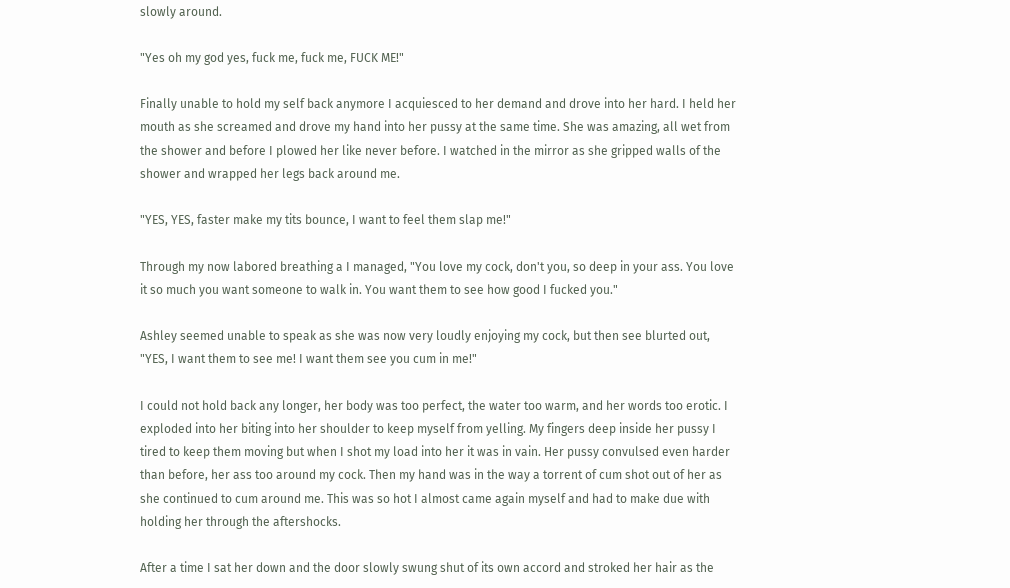slowly around.

"Yes oh my god yes, fuck me, fuck me, FUCK ME!"

Finally unable to hold my self back anymore I acquiesced to her demand and drove into her hard. I held her mouth as she screamed and drove my hand into her pussy at the same time. She was amazing, all wet from the shower and before I plowed her like never before. I watched in the mirror as she gripped walls of the shower and wrapped her legs back around me.

"YES, YES, faster make my tits bounce, I want to feel them slap me!"

Through my now labored breathing a I managed, "You love my cock, don't you, so deep in your ass. You love it so much you want someone to walk in. You want them to see how good I fucked you."

Ashley seemed unable to speak as she was now very loudly enjoying my cock, but then see blurted out, "YES, I want them to see me! I want them see you cum in me!"

I could not hold back any longer, her body was too perfect, the water too warm, and her words too erotic. I exploded into her biting into her shoulder to keep myself from yelling. My fingers deep inside her pussy I tired to keep them moving but when I shot my load into her it was in vain. Her pussy convulsed even harder than before, her ass too around my cock. Then my hand was in the way a torrent of cum shot out of her as she continued to cum around me. This was so hot I almost came again myself and had to make due with holding her through the aftershocks.

After a time I sat her down and the door slowly swung shut of its own accord and stroked her hair as the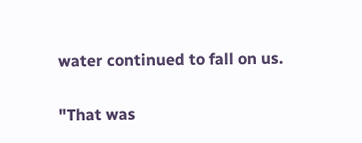water continued to fall on us.

"That was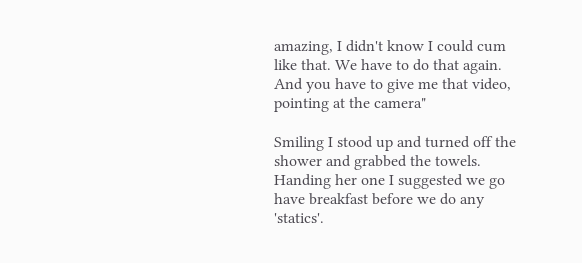amazing, I didn't know I could cum like that. We have to do that again. And you have to give me that video, pointing at the camera"

Smiling I stood up and turned off the shower and grabbed the towels. Handing her one I suggested we go have breakfast before we do any 'statics'.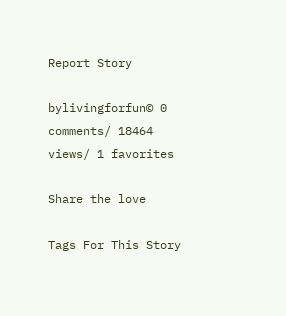Report Story

bylivingforfun© 0 comments/ 18464 views/ 1 favorites

Share the love

Tags For This Story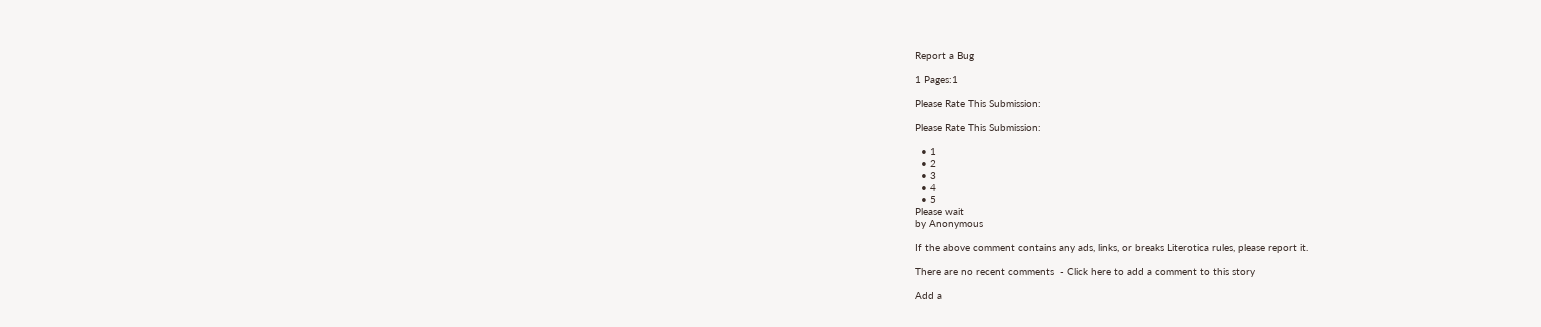Report a Bug

1 Pages:1

Please Rate This Submission:

Please Rate This Submission:

  • 1
  • 2
  • 3
  • 4
  • 5
Please wait
by Anonymous

If the above comment contains any ads, links, or breaks Literotica rules, please report it.

There are no recent comments  - Click here to add a comment to this story

Add a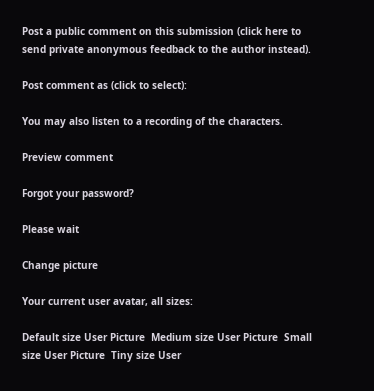Post a public comment on this submission (click here to send private anonymous feedback to the author instead).

Post comment as (click to select):

You may also listen to a recording of the characters.

Preview comment

Forgot your password?

Please wait

Change picture

Your current user avatar, all sizes:

Default size User Picture  Medium size User Picture  Small size User Picture  Tiny size User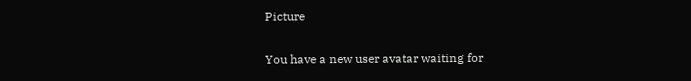Picture

You have a new user avatar waiting for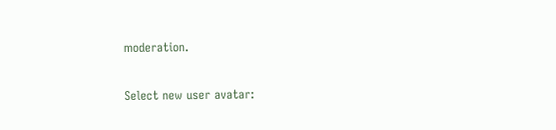moderation.

Select new user avatar: